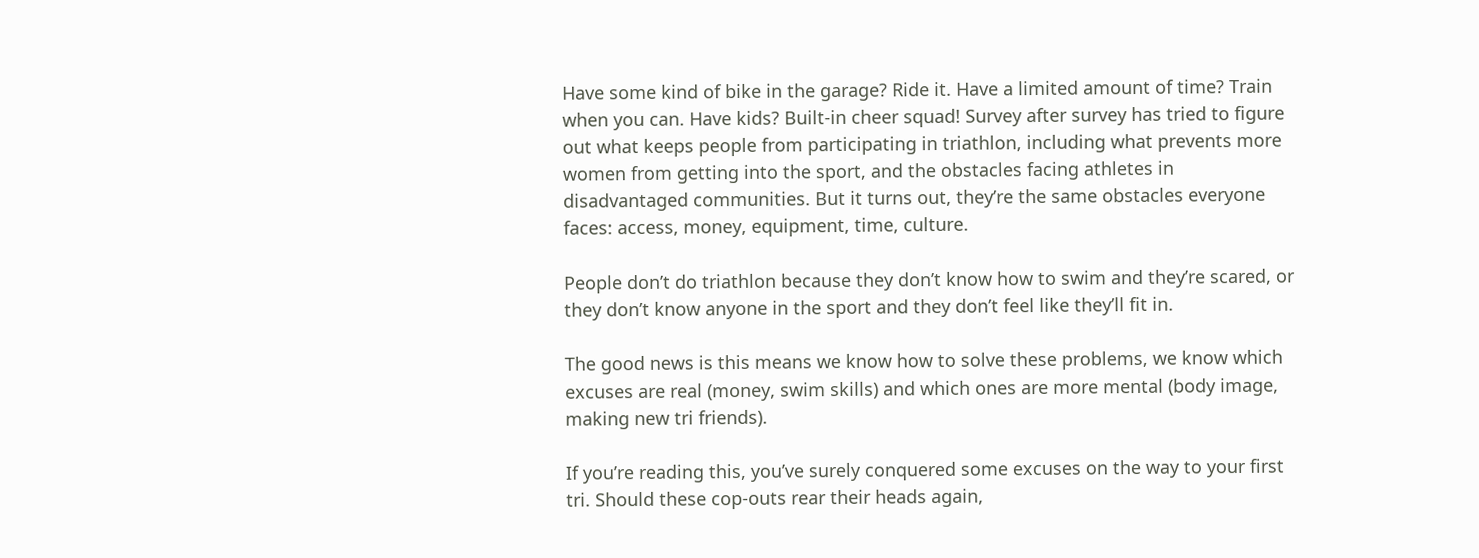Have some kind of bike in the garage? Ride it. Have a limited amount of time? Train when you can. Have kids? Built-in cheer squad! Survey after survey has tried to figure out what keeps people from participating in triathlon, including what prevents more women from getting into the sport, and the obstacles facing athletes in disadvantaged communities. But it turns out, they’re the same obstacles everyone faces: access, money, equipment, time, culture.

People don’t do triathlon because they don’t know how to swim and they’re scared, or they don’t know anyone in the sport and they don’t feel like they’ll fit in.

The good news is this means we know how to solve these problems, we know which excuses are real (money, swim skills) and which ones are more mental (body image, making new tri friends).

If you’re reading this, you’ve surely conquered some excuses on the way to your first tri. Should these cop-outs rear their heads again,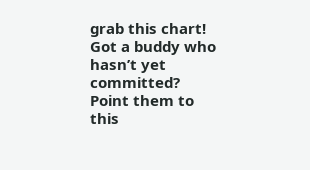grab this chart! Got a buddy who hasn’t yet committed? Point them to this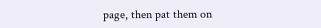page, then pat them on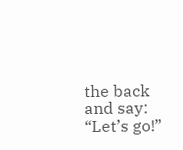the back and say: “Let’s go!”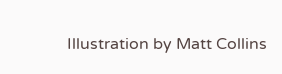Illustration by Matt Collins